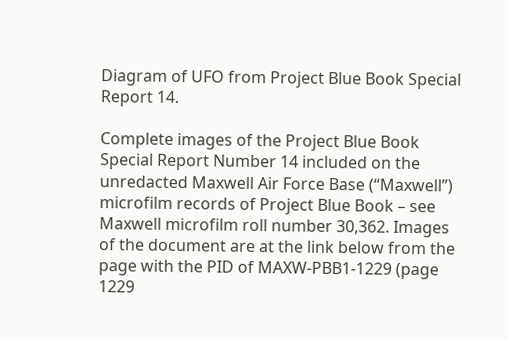Diagram of UFO from Project Blue Book Special Report 14.

Complete images of the Project Blue Book Special Report Number 14 included on the unredacted Maxwell Air Force Base (“Maxwell”) microfilm records of Project Blue Book – see Maxwell microfilm roll number 30,362. Images of the document are at the link below from the page with the PID of MAXW-PBB1-1229 (page 1229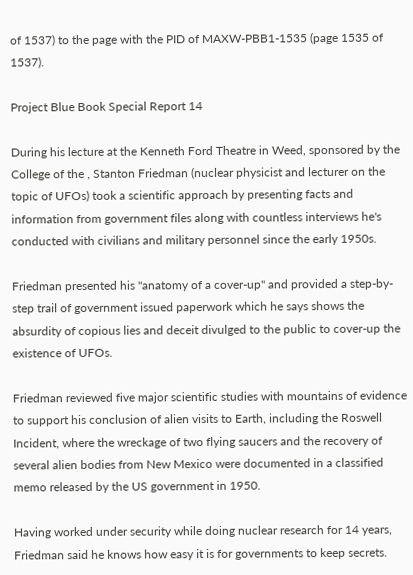of 1537) to the page with the PID of MAXW-PBB1-1535 (page 1535 of 1537).

Project Blue Book Special Report 14

During his lecture at the Kenneth Ford Theatre in Weed, sponsored by the College of the , Stanton Friedman (nuclear physicist and lecturer on the topic of UFOs) took a scientific approach by presenting facts and information from government files along with countless interviews he's conducted with civilians and military personnel since the early 1950s.

Friedman presented his "anatomy of a cover-up" and provided a step-by-step trail of government issued paperwork which he says shows the absurdity of copious lies and deceit divulged to the public to cover-up the existence of UFOs.

Friedman reviewed five major scientific studies with mountains of evidence to support his conclusion of alien visits to Earth, including the Roswell Incident, where the wreckage of two flying saucers and the recovery of several alien bodies from New Mexico were documented in a classified memo released by the US government in 1950.

Having worked under security while doing nuclear research for 14 years, Friedman said he knows how easy it is for governments to keep secrets.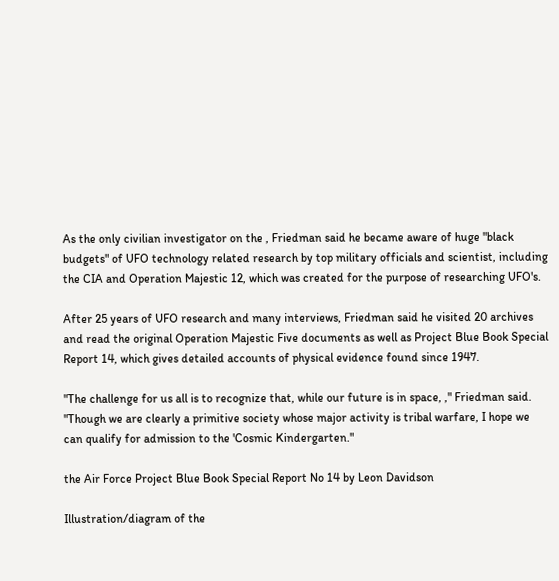As the only civilian investigator on the , Friedman said he became aware of huge "black budgets" of UFO technology related research by top military officials and scientist, including the CIA and Operation Majestic 12, which was created for the purpose of researching UFO's.

After 25 years of UFO research and many interviews, Friedman said he visited 20 archives and read the original Operation Majestic Five documents as well as Project Blue Book Special Report 14, which gives detailed accounts of physical evidence found since 1947.

"The challenge for us all is to recognize that, while our future is in space, ," Friedman said. "Though we are clearly a primitive society whose major activity is tribal warfare, I hope we can qualify for admission to the 'Cosmic Kindergarten."

the Air Force Project Blue Book Special Report No 14 by Leon Davidson

Illustration/diagram of the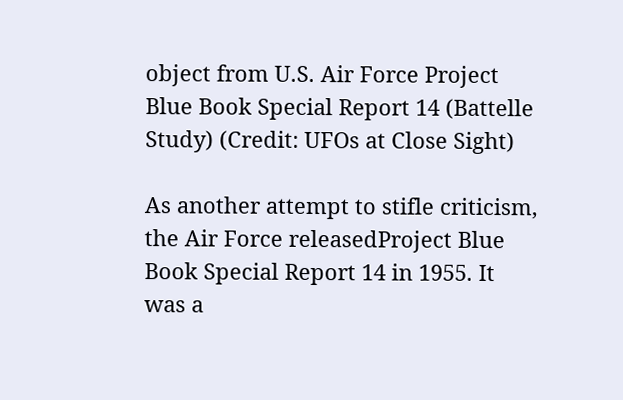object from U.S. Air Force Project Blue Book Special Report 14 (Battelle Study) (Credit: UFOs at Close Sight)

As another attempt to stifle criticism, the Air Force releasedProject Blue Book Special Report 14 in 1955. It was a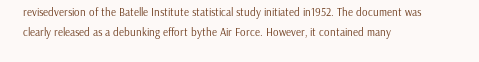revisedversion of the Batelle Institute statistical study initiated in1952. The document was clearly released as a debunking effort bythe Air Force. However, it contained many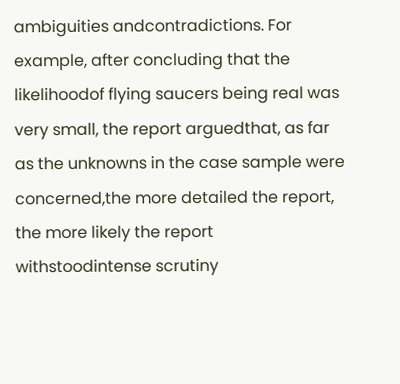ambiguities andcontradictions. For example, after concluding that the likelihoodof flying saucers being real was very small, the report arguedthat, as far as the unknowns in the case sample were concerned,the more detailed the report, the more likely the report withstoodintense scrutiny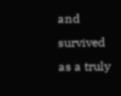and survived as a truly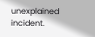unexplained incident.